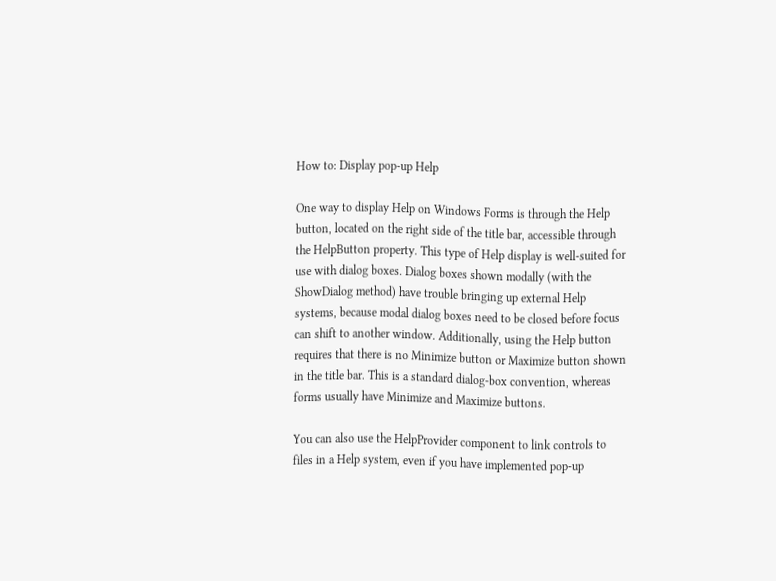How to: Display pop-up Help

One way to display Help on Windows Forms is through the Help button, located on the right side of the title bar, accessible through the HelpButton property. This type of Help display is well-suited for use with dialog boxes. Dialog boxes shown modally (with the ShowDialog method) have trouble bringing up external Help systems, because modal dialog boxes need to be closed before focus can shift to another window. Additionally, using the Help button requires that there is no Minimize button or Maximize button shown in the title bar. This is a standard dialog-box convention, whereas forms usually have Minimize and Maximize buttons.

You can also use the HelpProvider component to link controls to files in a Help system, even if you have implemented pop-up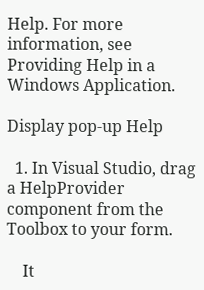Help. For more information, see Providing Help in a Windows Application.

Display pop-up Help

  1. In Visual Studio, drag a HelpProvider component from the Toolbox to your form.

    It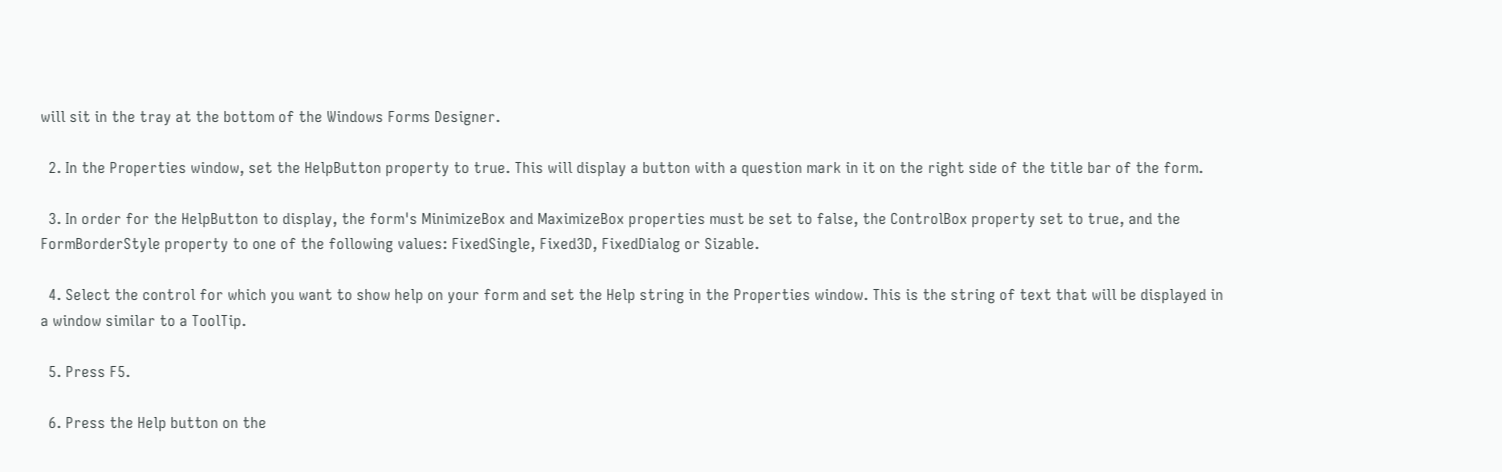will sit in the tray at the bottom of the Windows Forms Designer.

  2. In the Properties window, set the HelpButton property to true. This will display a button with a question mark in it on the right side of the title bar of the form.

  3. In order for the HelpButton to display, the form's MinimizeBox and MaximizeBox properties must be set to false, the ControlBox property set to true, and the FormBorderStyle property to one of the following values: FixedSingle, Fixed3D, FixedDialog or Sizable.

  4. Select the control for which you want to show help on your form and set the Help string in the Properties window. This is the string of text that will be displayed in a window similar to a ToolTip.

  5. Press F5.

  6. Press the Help button on the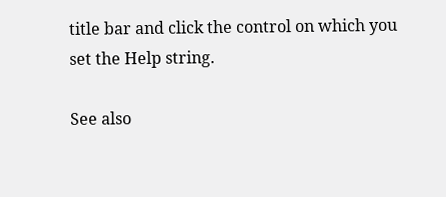title bar and click the control on which you set the Help string.

See also